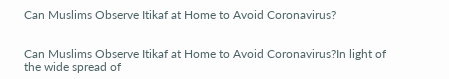Can Muslims Observe Itikaf at Home to Avoid Coronavirus?


Can Muslims Observe Itikaf at Home to Avoid Coronavirus?In light of the wide spread of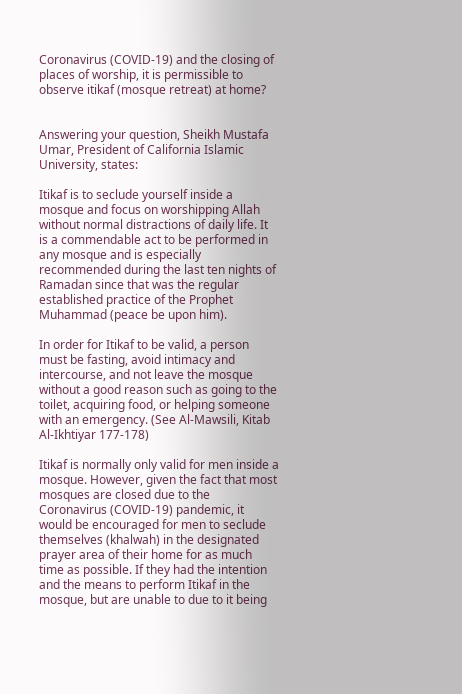Coronavirus (COVID-19) and the closing of places of worship, it is permissible to observe itikaf (mosque retreat) at home?


Answering your question, Sheikh Mustafa Umar, President of California Islamic University, states:

Itikaf is to seclude yourself inside a mosque and focus on worshipping Allah without normal distractions of daily life. It is a commendable act to be performed in any mosque and is especially recommended during the last ten nights of Ramadan since that was the regular established practice of the Prophet Muhammad (peace be upon him).

In order for Itikaf to be valid, a person must be fasting, avoid intimacy and intercourse, and not leave the mosque without a good reason such as going to the toilet, acquiring food, or helping someone with an emergency. (See Al-Mawsili, Kitab Al-Ikhtiyar 177-178)

Itikaf is normally only valid for men inside a mosque. However, given the fact that most mosques are closed due to the Coronavirus (COVID-19) pandemic, it would be encouraged for men to seclude themselves (khalwah) in the designated prayer area of their home for as much time as possible. If they had the intention and the means to perform Itikaf in the mosque, but are unable to due to it being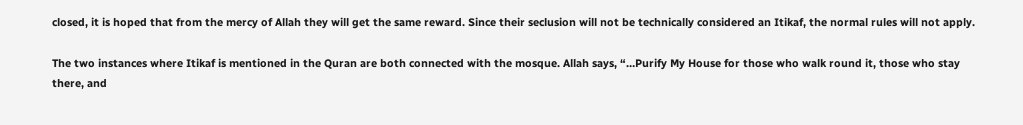closed, it is hoped that from the mercy of Allah they will get the same reward. Since their seclusion will not be technically considered an Itikaf, the normal rules will not apply.

The two instances where Itikaf is mentioned in the Quran are both connected with the mosque. Allah says, “…Purify My House for those who walk round it, those who stay there, and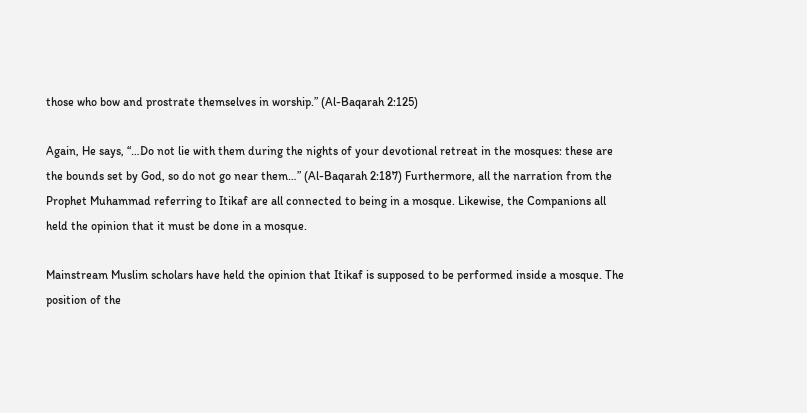those who bow and prostrate themselves in worship.” (Al-Baqarah 2:125)

Again, He says, “…Do not lie with them during the nights of your devotional retreat in the mosques: these are the bounds set by God, so do not go near them…” (Al-Baqarah 2:187) Furthermore, all the narration from the Prophet Muhammad referring to Itikaf are all connected to being in a mosque. Likewise, the Companions all held the opinion that it must be done in a mosque.

Mainstream Muslim scholars have held the opinion that Itikaf is supposed to be performed inside a mosque. The position of the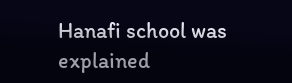Hanafi school was explained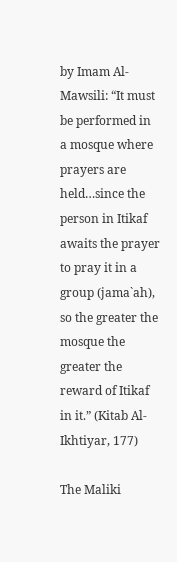by Imam Al-Mawsili: “It must be performed in a mosque where prayers are held…since the person in Itikaf awaits the prayer to pray it in a group (jama`ah), so the greater the mosque the greater the reward of Itikaf in it.” (Kitab Al-Ikhtiyar, 177)

The Maliki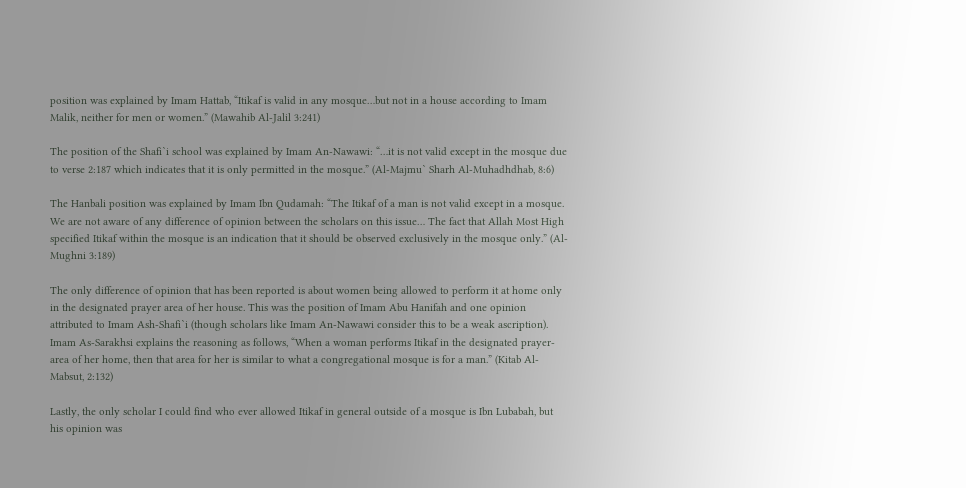position was explained by Imam Hattab, “Itikaf is valid in any mosque…but not in a house according to Imam Malik, neither for men or women.” (Mawahib Al-Jalil 3:241)

The position of the Shafi`i school was explained by Imam An-Nawawi: “…it is not valid except in the mosque due to verse 2:187 which indicates that it is only permitted in the mosque.” (Al-Majmu` Sharh Al-Muhadhdhab, 8:6)

The Hanbali position was explained by Imam Ibn Qudamah: “The Itikaf of a man is not valid except in a mosque. We are not aware of any difference of opinion between the scholars on this issue… The fact that Allah Most High specified Itikaf within the mosque is an indication that it should be observed exclusively in the mosque only.” (Al-Mughni 3:189)

The only difference of opinion that has been reported is about women being allowed to perform it at home only in the designated prayer area of her house. This was the position of Imam Abu Hanifah and one opinion attributed to Imam Ash-Shafi`i (though scholars like Imam An-Nawawi consider this to be a weak ascription). Imam As-Sarakhsi explains the reasoning as follows, “When a woman performs Itikaf in the designated prayer-area of her home, then that area for her is similar to what a congregational mosque is for a man.” (Kitab Al-Mabsut, 2:132)

Lastly, the only scholar I could find who ever allowed Itikaf in general outside of a mosque is Ibn Lubabah, but his opinion was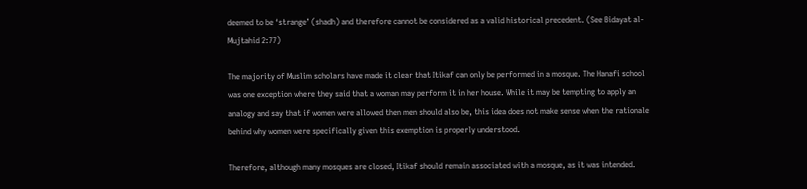deemed to be ‘strange’ (shadh) and therefore cannot be considered as a valid historical precedent. (See Bidayat al-Mujtahid 2:77)

The majority of Muslim scholars have made it clear that Itikaf can only be performed in a mosque. The Hanafi school was one exception where they said that a woman may perform it in her house. While it may be tempting to apply an analogy and say that if women were allowed then men should also be, this idea does not make sense when the rationale behind why women were specifically given this exemption is properly understood.

Therefore, although many mosques are closed, Itikaf should remain associated with a mosque, as it was intended.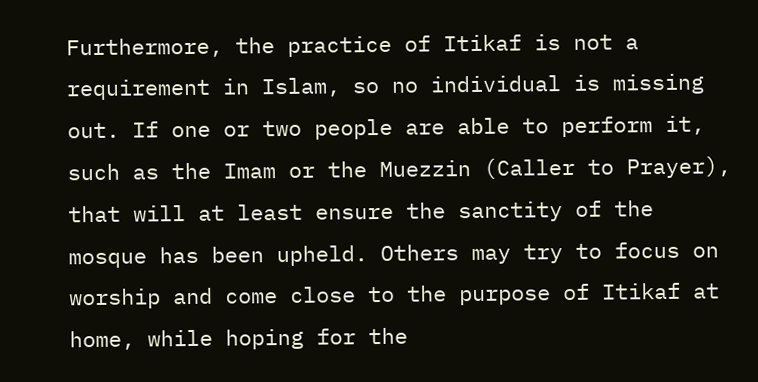Furthermore, the practice of Itikaf is not a requirement in Islam, so no individual is missing out. If one or two people are able to perform it, such as the Imam or the Muezzin (Caller to Prayer), that will at least ensure the sanctity of the mosque has been upheld. Others may try to focus on worship and come close to the purpose of Itikaf at home, while hoping for the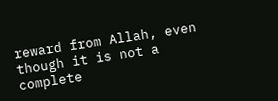reward from Allah, even though it is not a complete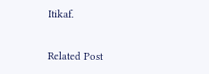Itikaf.


Related Post